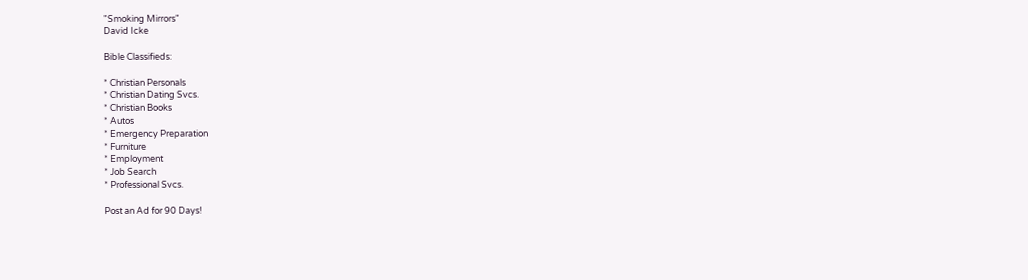"Smoking Mirrors"
David Icke

Bible Classifieds:

* Christian Personals
* Christian Dating Svcs.
* Christian Books
* Autos
* Emergency Preparation
* Furniture
* Employment
* Job Search
* Professional Svcs.

Post an Ad for 90 Days!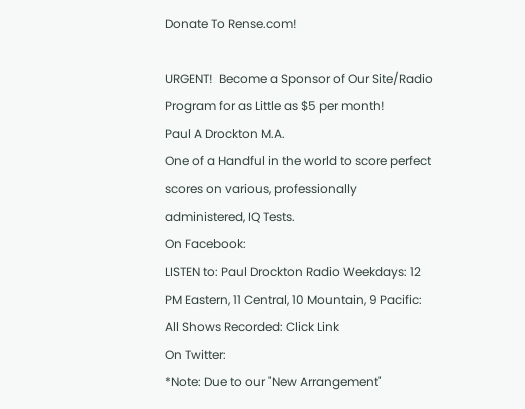Donate To Rense.com!

URGENT!  Become a Sponsor of Our Site/Radio Program for as Little as $5 per month!
Paul A Drockton M.A.
One of a Handful in the world to score perfect scores on various, professionally administered, IQ Tests.
On Facebook:
LISTEN to: Paul Drockton Radio Weekdays: 12 PM Eastern, 11 Central, 10 Mountain, 9 Pacific: All Shows Recorded: Click Link
On Twitter:
*Note: Due to our "New Arrangement"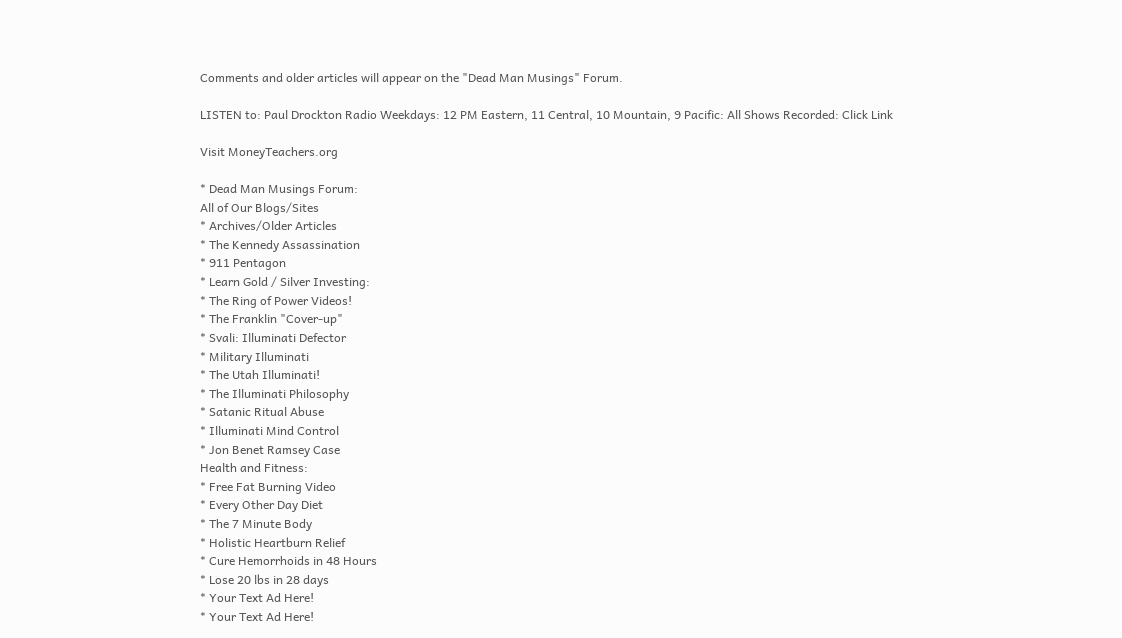Comments and older articles will appear on the "Dead Man Musings" Forum.

LISTEN to: Paul Drockton Radio Weekdays: 12 PM Eastern, 11 Central, 10 Mountain, 9 Pacific: All Shows Recorded: Click Link

Visit MoneyTeachers.org

* Dead Man Musings Forum:
All of Our Blogs/Sites
* Archives/Older Articles
* The Kennedy Assassination
* 911 Pentagon
* Learn Gold / Silver Investing:
* The Ring of Power Videos!
* The Franklin "Cover-up"
* Svali: Illuminati Defector
* Military Illuminati
* The Utah Illuminati!
* The Illuminati Philosophy
* Satanic Ritual Abuse
* Illuminati Mind Control
* Jon Benet Ramsey Case
Health and Fitness:
* Free Fat Burning Video
* Every Other Day Diet
* The 7 Minute Body
* Holistic Heartburn Relief
* Cure Hemorrhoids in 48 Hours
* Lose 20 lbs in 28 days
* Your Text Ad Here!
* Your Text Ad Here!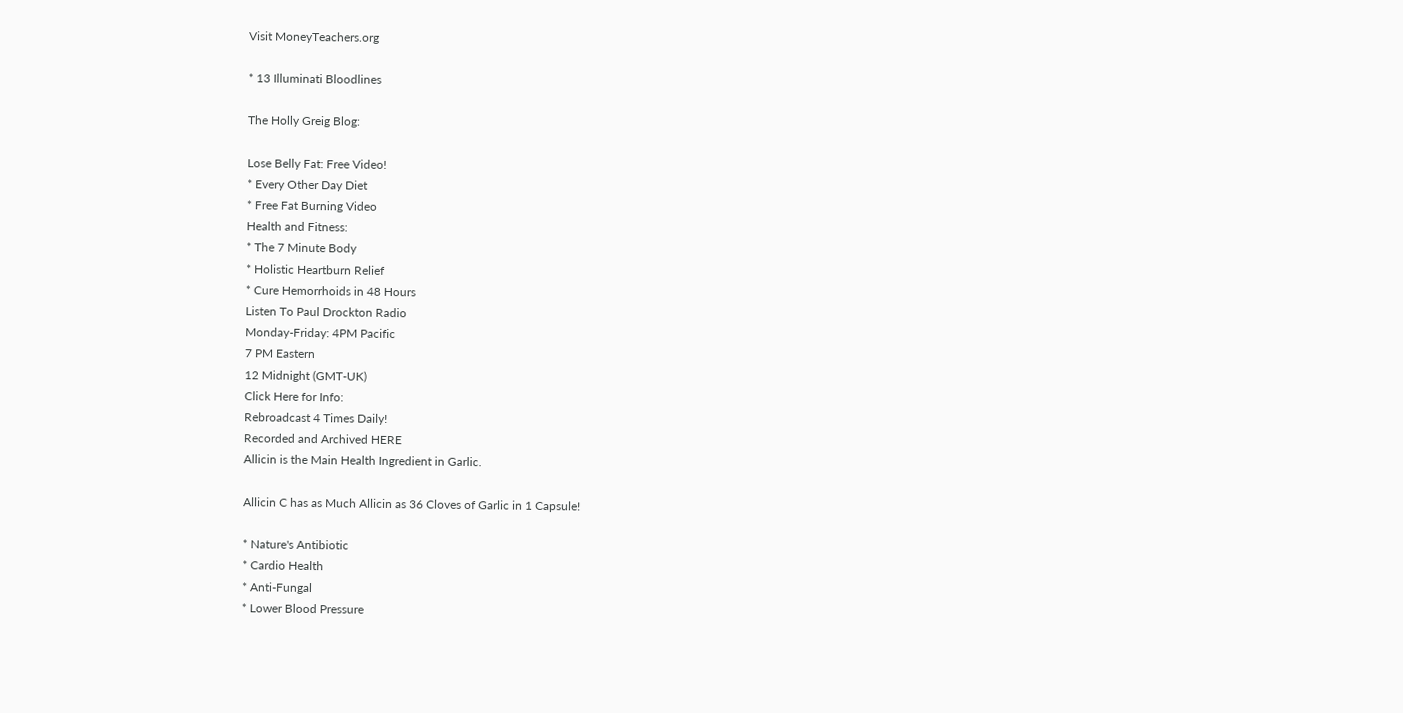Visit MoneyTeachers.org

* 13 Illuminati Bloodlines

The Holly Greig Blog:

Lose Belly Fat: Free Video!
* Every Other Day Diet
* Free Fat Burning Video
Health and Fitness:
* The 7 Minute Body
* Holistic Heartburn Relief
* Cure Hemorrhoids in 48 Hours
Listen To Paul Drockton Radio
Monday-Friday: 4PM Pacific
7 PM Eastern
12 Midnight (GMT-UK)
Click Here for Info:
Rebroadcast 4 Times Daily!
Recorded and Archived HERE
Allicin is the Main Health Ingredient in Garlic.

Allicin C has as Much Allicin as 36 Cloves of Garlic in 1 Capsule!

* Nature's Antibiotic
* Cardio Health
* Anti-Fungal
* Lower Blood Pressure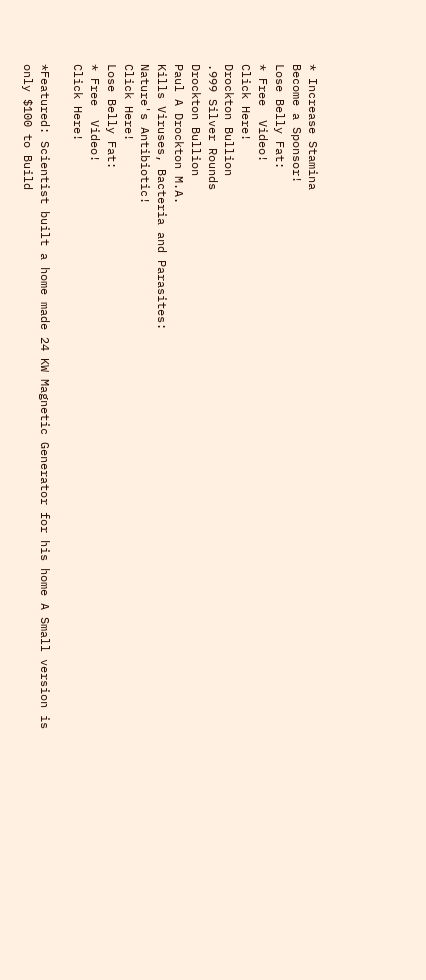* Increase Stamina
Become a Sponsor!
Lose Belly Fat:
* Free  Video!
Click Here!
Drockton Bullion
.999 Silver Rounds
Drockton Bullion
Paul A Drockton M.A.
Kills Viruses, Bacteria and Parasites:
Nature's Antibiotic!
Click Here!
Lose Belly Fat:
* Free  Video!
Click Here!

*Featured: Scientist built a home made 24 KW Magnetic Generator for his home A Small version is only $100 to Build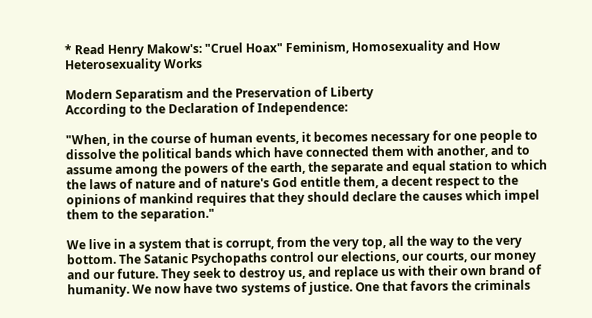* Read Henry Makow's: "Cruel Hoax" Feminism, Homosexuality and How Heterosexuality Works

Modern Separatism and the Preservation of Liberty
According to the Declaration of Independence:

"When, in the course of human events, it becomes necessary for one people to dissolve the political bands which have connected them with another, and to assume among the powers of the earth, the separate and equal station to which the laws of nature and of nature's God entitle them, a decent respect to the opinions of mankind requires that they should declare the causes which impel them to the separation."

We live in a system that is corrupt, from the very top, all the way to the very bottom. The Satanic Psychopaths control our elections, our courts, our money and our future. They seek to destroy us, and replace us with their own brand of humanity. We now have two systems of justice. One that favors the criminals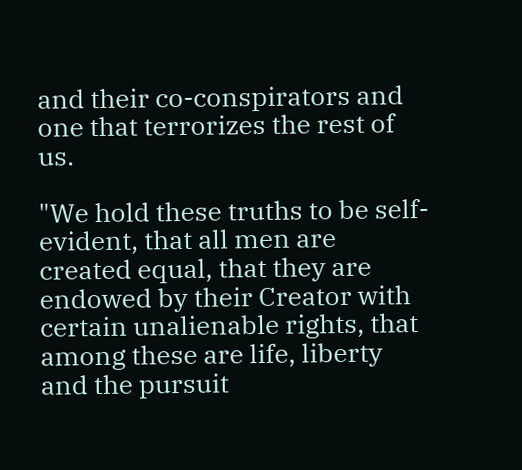and their co-conspirators and one that terrorizes the rest of us.

"We hold these truths to be self-evident, that all men are created equal, that they are endowed by their Creator with certain unalienable rights, that among these are life, liberty and the pursuit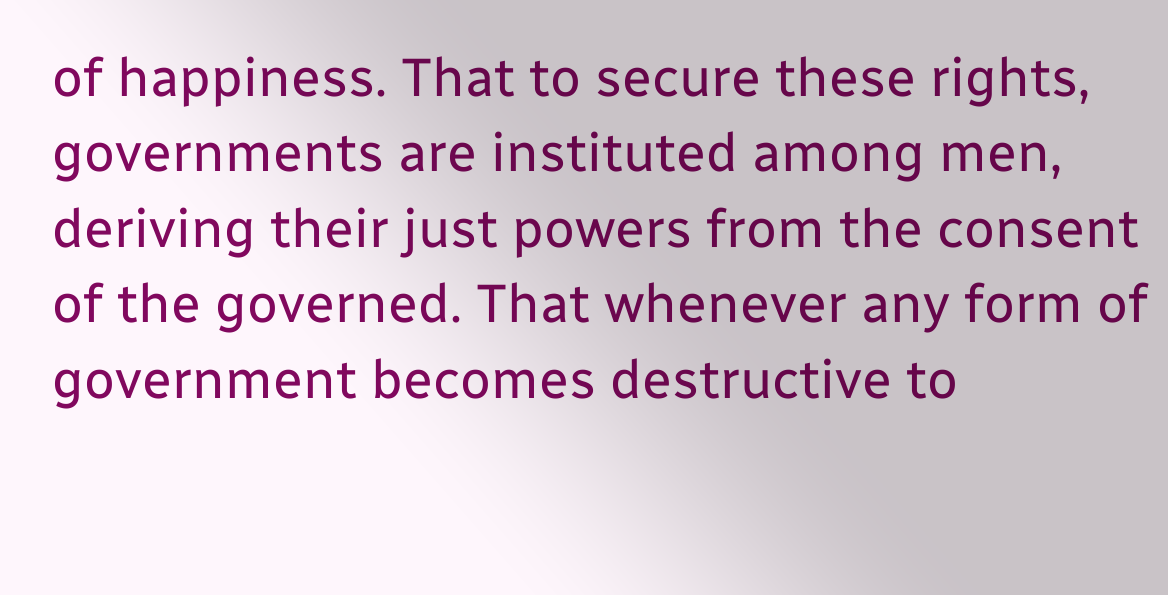of happiness. That to secure these rights, governments are instituted among men, deriving their just powers from the consent of the governed. That whenever any form of government becomes destructive to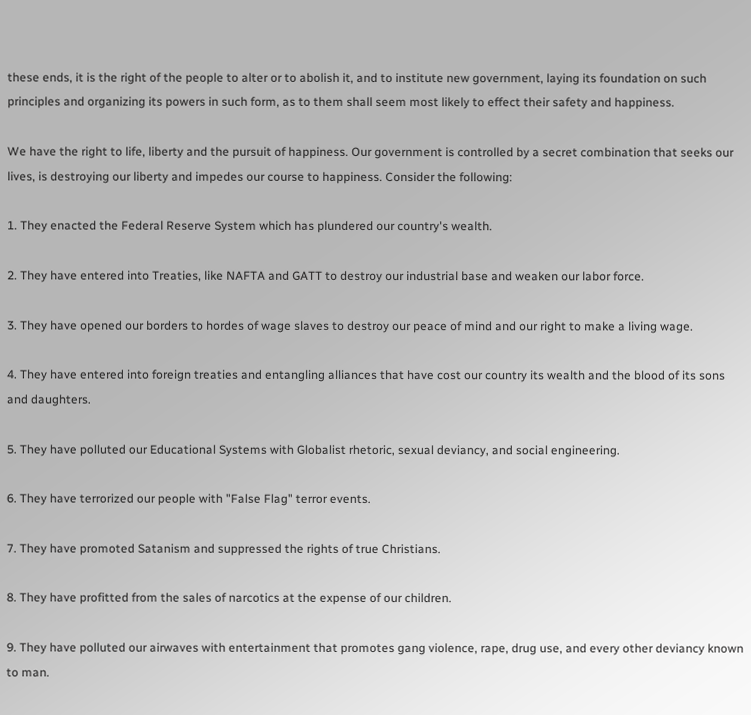these ends, it is the right of the people to alter or to abolish it, and to institute new government, laying its foundation on such principles and organizing its powers in such form, as to them shall seem most likely to effect their safety and happiness.

We have the right to life, liberty and the pursuit of happiness. Our government is controlled by a secret combination that seeks our lives, is destroying our liberty and impedes our course to happiness. Consider the following:

1. They enacted the Federal Reserve System which has plundered our country's wealth.

2. They have entered into Treaties, like NAFTA and GATT to destroy our industrial base and weaken our labor force.

3. They have opened our borders to hordes of wage slaves to destroy our peace of mind and our right to make a living wage.

4. They have entered into foreign treaties and entangling alliances that have cost our country its wealth and the blood of its sons and daughters.

5. They have polluted our Educational Systems with Globalist rhetoric, sexual deviancy, and social engineering.

6. They have terrorized our people with "False Flag" terror events.

7. They have promoted Satanism and suppressed the rights of true Christians.

8. They have profitted from the sales of narcotics at the expense of our children.

9. They have polluted our airwaves with entertainment that promotes gang violence, rape, drug use, and every other deviancy known to man.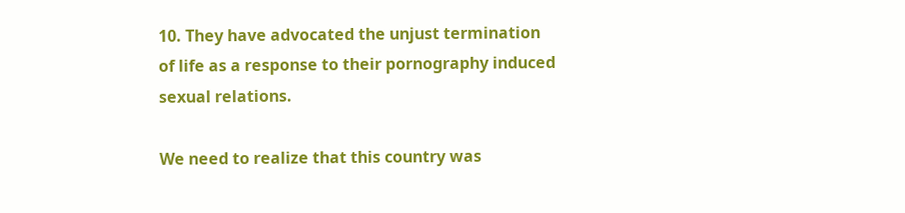10. They have advocated the unjust termination of life as a response to their pornography induced sexual relations.

We need to realize that this country was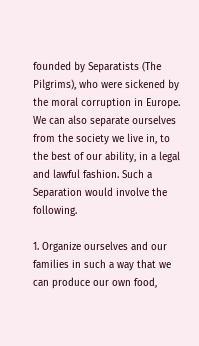founded by Separatists (The Pilgrims), who were sickened by the moral corruption in Europe. We can also separate ourselves from the society we live in, to the best of our ability, in a legal and lawful fashion. Such a Separation would involve the following.

1. Organize ourselves and our families in such a way that we can produce our own food,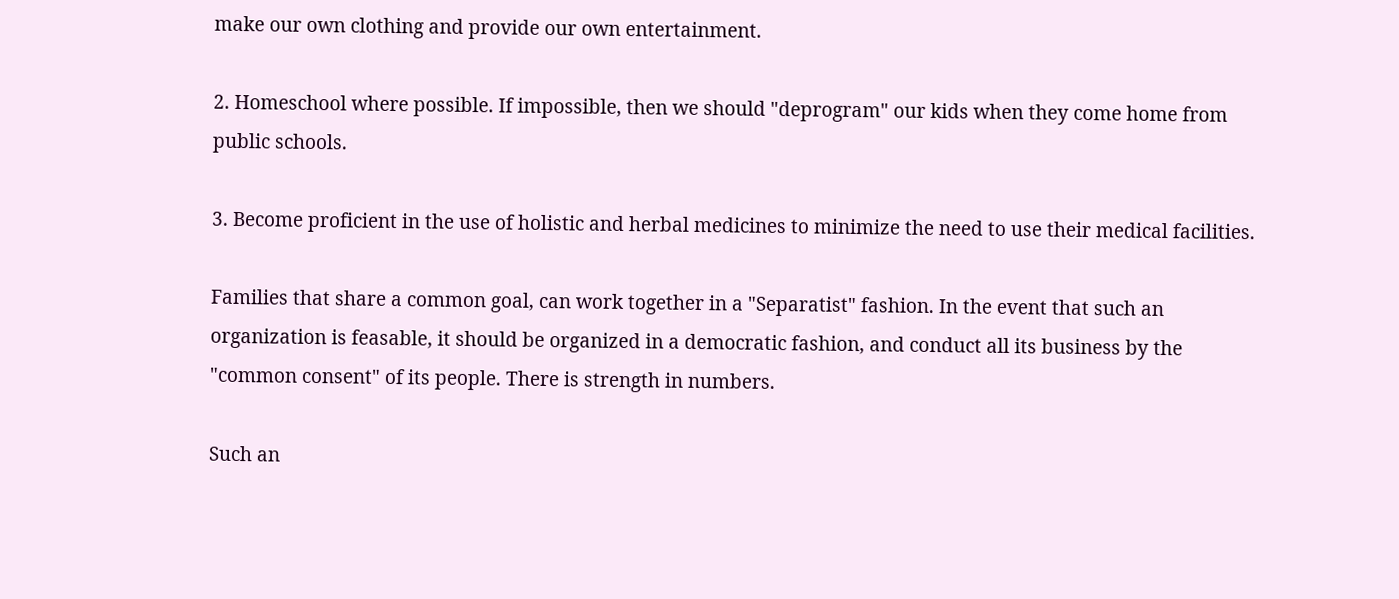make our own clothing and provide our own entertainment.

2. Homeschool where possible. If impossible, then we should "deprogram" our kids when they come home from public schools.

3. Become proficient in the use of holistic and herbal medicines to minimize the need to use their medical facilities.

Families that share a common goal, can work together in a "Separatist" fashion. In the event that such an organization is feasable, it should be organized in a democratic fashion, and conduct all its business by the "common consent" of its people. There is strength in numbers.

Such an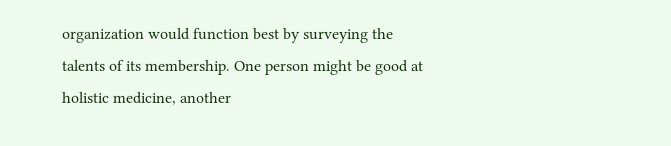organization would function best by surveying the talents of its membership. One person might be good at holistic medicine, another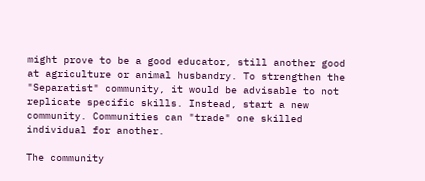might prove to be a good educator, still another good at agriculture or animal husbandry. To strengthen the "Separatist" community, it would be advisable to not replicate specific skills. Instead, start a new community. Communities can "trade" one skilled individual for another.

The community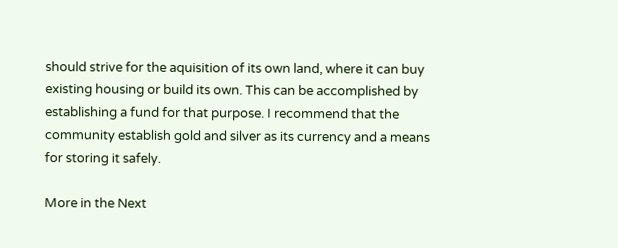should strive for the aquisition of its own land, where it can buy existing housing or build its own. This can be accomplished by establishing a fund for that purpose. I recommend that the community establish gold and silver as its currency and a means for storing it safely.

More in the Next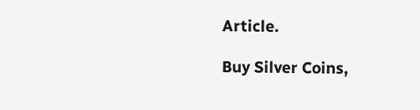Article.

Buy Silver Coins,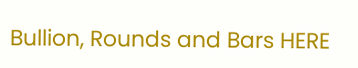Bullion, Rounds and Bars HERE